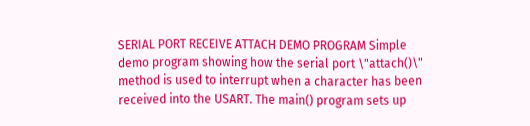SERIAL PORT RECEIVE ATTACH DEMO PROGRAM Simple demo program showing how the serial port \"attach()\" method is used to interrupt when a character has been received into the USART. The main() program sets up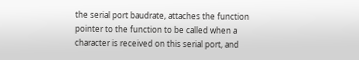the serial port baudrate, attaches the function pointer to the function to be called when a character is received on this serial port, and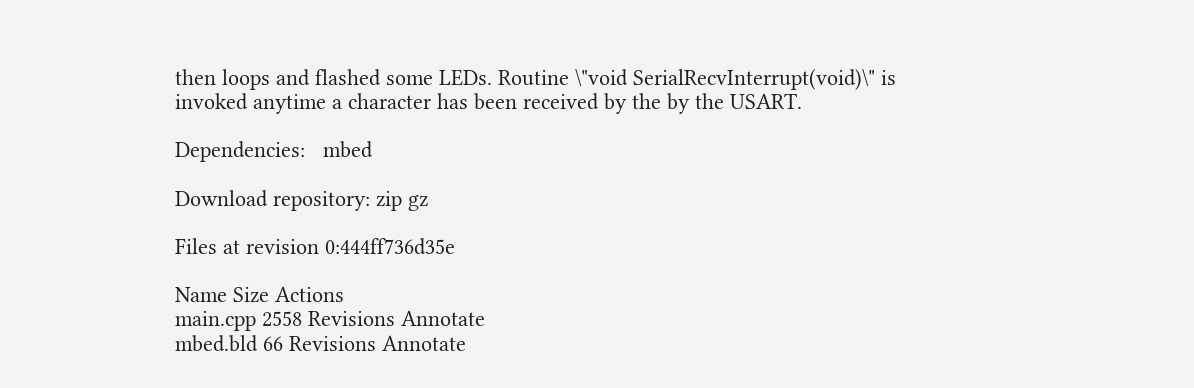then loops and flashed some LEDs. Routine \"void SerialRecvInterrupt(void)\" is invoked anytime a character has been received by the by the USART.

Dependencies:   mbed

Download repository: zip gz

Files at revision 0:444ff736d35e

Name Size Actions
main.cpp 2558 Revisions Annotate
mbed.bld 66 Revisions Annotate